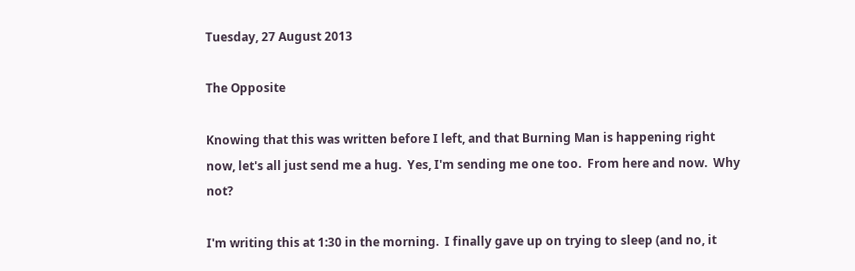Tuesday, 27 August 2013

The Opposite

Knowing that this was written before I left, and that Burning Man is happening right now, let's all just send me a hug.  Yes, I'm sending me one too.  From here and now.  Why not?

I'm writing this at 1:30 in the morning.  I finally gave up on trying to sleep (and no, it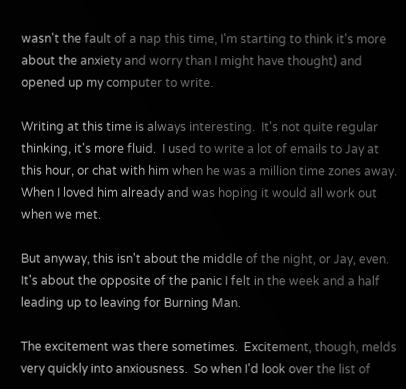wasn't the fault of a nap this time, I'm starting to think it's more about the anxiety and worry than I might have thought) and opened up my computer to write.

Writing at this time is always interesting.  It's not quite regular thinking, it's more fluid.  I used to write a lot of emails to Jay at this hour, or chat with him when he was a million time zones away.  When I loved him already and was hoping it would all work out when we met.

But anyway, this isn't about the middle of the night, or Jay, even.  It's about the opposite of the panic I felt in the week and a half leading up to leaving for Burning Man.

The excitement was there sometimes.  Excitement, though, melds very quickly into anxiousness.  So when I'd look over the list of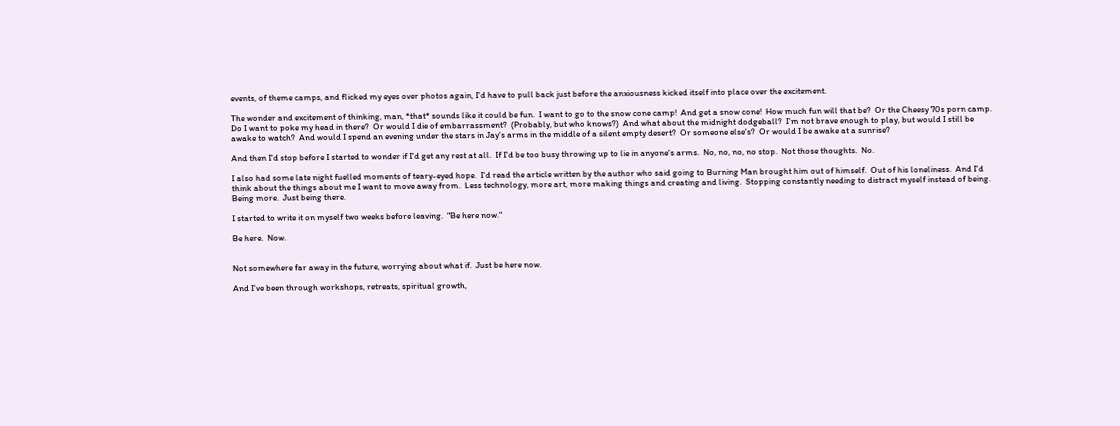events, of theme camps, and flicked my eyes over photos again, I'd have to pull back just before the anxiousness kicked itself into place over the excitement.

The wonder and excitement of thinking, man, *that* sounds like it could be fun.  I want to go to the snow cone camp!  And get a snow cone!  How much fun will that be?  Or the Cheesy 70s porn camp.  Do I want to poke my head in there?  Or would I die of embarrassment?  (Probably, but who knows?)  And what about the midnight dodgeball?  I'm not brave enough to play, but would I still be awake to watch?  And would I spend an evening under the stars in Jay's arms in the middle of a silent empty desert?  Or someone else's?  Or would I be awake at a sunrise?

And then I'd stop before I started to wonder if I'd get any rest at all.  If I'd be too busy throwing up to lie in anyone's arms.  No, no, no, no stop.  Not those thoughts.  No.

I also had some late night fuelled moments of teary-eyed hope.  I'd read the article written by the author who said going to Burning Man brought him out of himself.  Out of his loneliness.  And I'd think about the things about me I want to move away from.  Less technology, more art, more making things and creating and living.  Stopping constantly needing to distract myself instead of being.  Being more.  Just being there.

I started to write it on myself two weeks before leaving.  "Be here now."

Be here.  Now.


Not somewhere far away in the future, worrying about what if.  Just be here now.

And I've been through workshops, retreats, spiritual growth,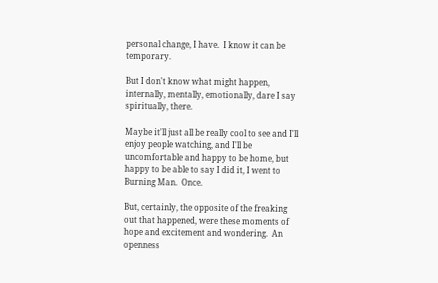personal change, I have.  I know it can be temporary.

But I don't know what might happen, internally, mentally, emotionally, dare I say spiritually, there.

Maybe it'll just all be really cool to see and I'll enjoy people watching, and I'll be uncomfortable and happy to be home, but happy to be able to say I did it, I went to Burning Man.  Once.

But, certainly, the opposite of the freaking out that happened, were these moments of hope and excitement and wondering.  An openness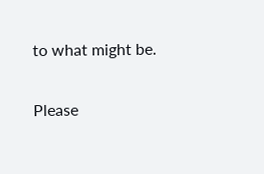to what might be.

Please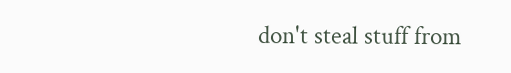don't steal stuff from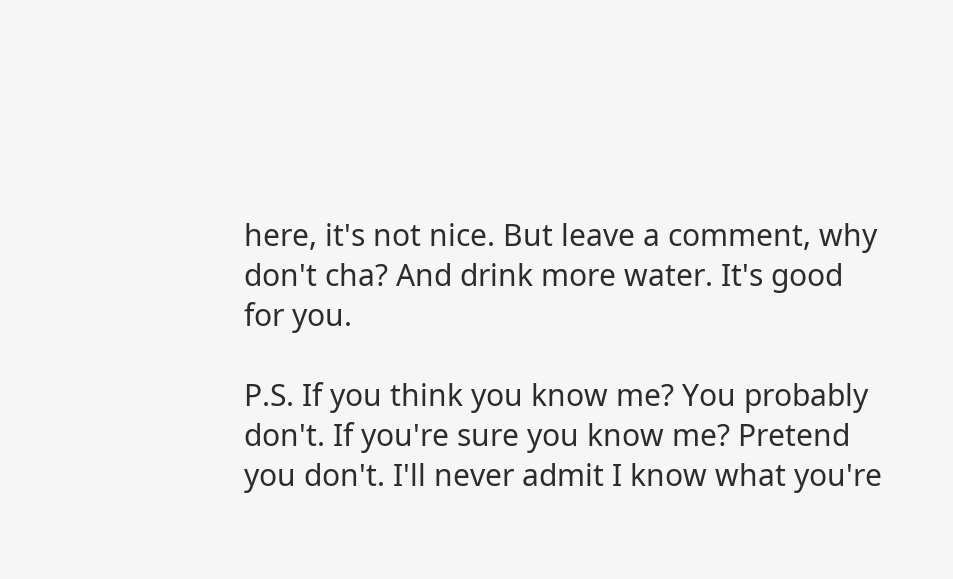here, it's not nice. But leave a comment, why don't cha? And drink more water. It's good for you.

P.S. If you think you know me? You probably don't. If you're sure you know me? Pretend you don't. I'll never admit I know what you're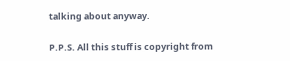talking about anyway.

P.P.S. All this stuff is copyright from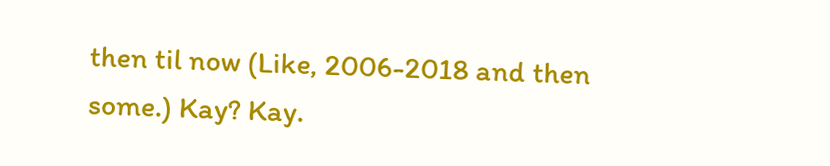then til now (Like, 2006-2018 and then some.) Kay? Kay.